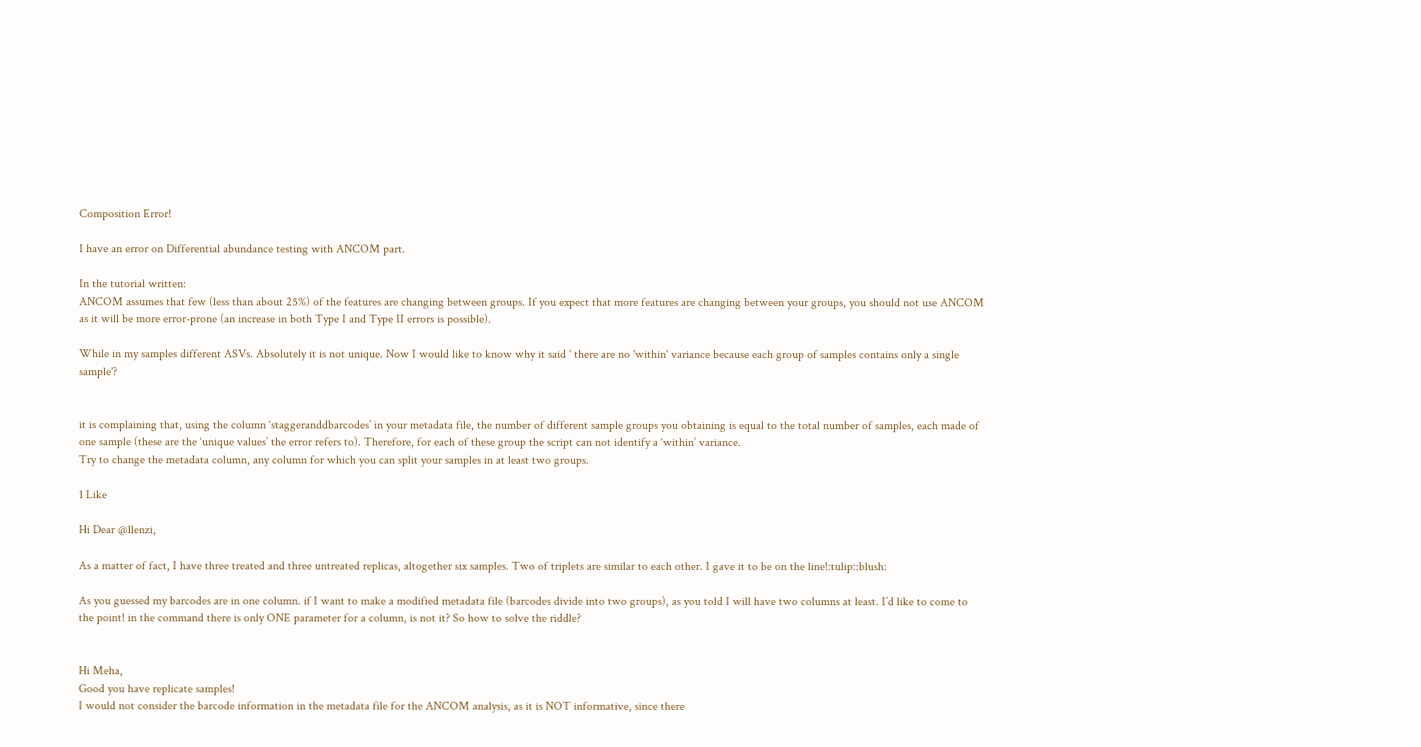Composition Error!

I have an error on Differential abundance testing with ANCOM part.

In the tutorial written:
ANCOM assumes that few (less than about 25%) of the features are changing between groups. If you expect that more features are changing between your groups, you should not use ANCOM as it will be more error-prone (an increase in both Type I and Type II errors is possible).

While in my samples different ASVs. Absolutely it is not unique. Now I would like to know why it said ' there are no 'within' variance because each group of samples contains only a single sample'?


it is complaining that, using the column ‘staggeranddbarcodes’ in your metadata file, the number of different sample groups you obtaining is equal to the total number of samples, each made of one sample (these are the ‘unique values’ the error refers to). Therefore, for each of these group the script can not identify a ‘within’ variance.
Try to change the metadata column, any column for which you can split your samples in at least two groups.

1 Like

Hi Dear @llenzi,

As a matter of fact, I have three treated and three untreated replicas, altogether six samples. Two of triplets are similar to each other. I gave it to be on the line!:tulip::blush:

As you guessed my barcodes are in one column. if I want to make a modified metadata file (barcodes divide into two groups), as you told I will have two columns at least. I’d like to come to the point! in the command there is only ONE parameter for a column, is not it? So how to solve the riddle?


Hi Meha,
Good you have replicate samples!
I would not consider the barcode information in the metadata file for the ANCOM analysis, as it is NOT informative, since there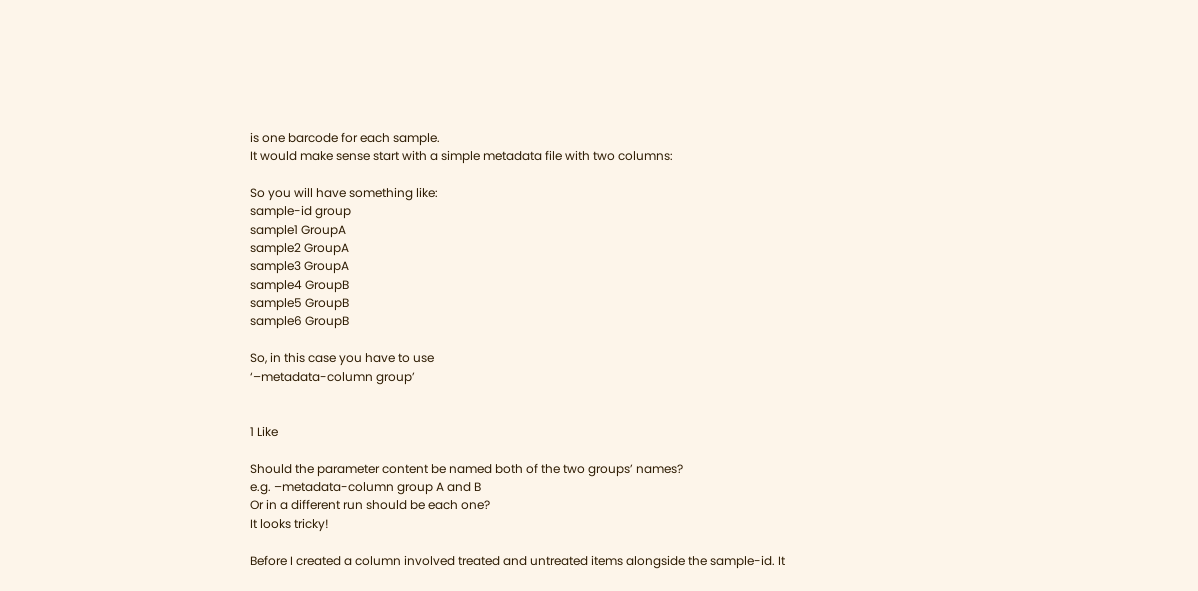is one barcode for each sample.
It would make sense start with a simple metadata file with two columns:

So you will have something like:
sample-id group
sample1 GroupA
sample2 GroupA
sample3 GroupA
sample4 GroupB
sample5 GroupB
sample6 GroupB

So, in this case you have to use
‘–metadata-column group’


1 Like

Should the parameter content be named both of the two groups’ names?
e.g. –metadata-column group A and B
Or in a different run should be each one?
It looks tricky!

Before I created a column involved treated and untreated items alongside the sample-id. It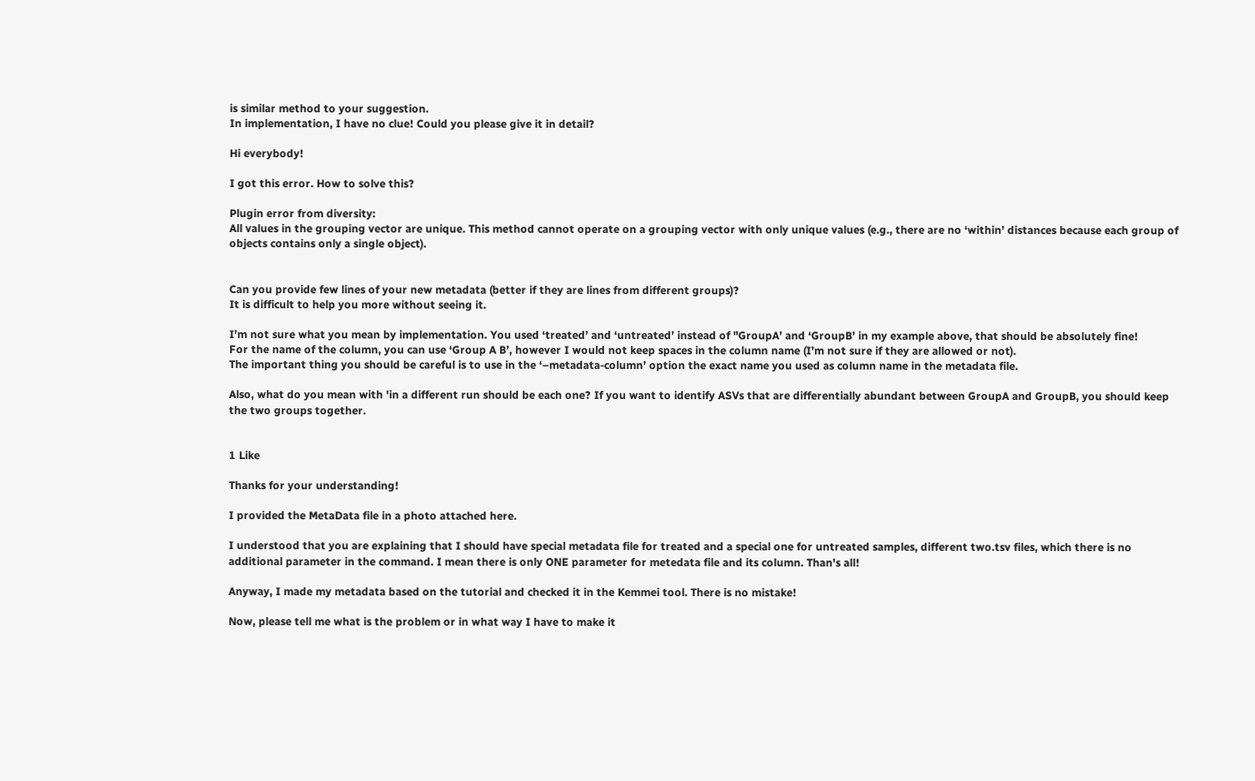is similar method to your suggestion.
In implementation, I have no clue! Could you please give it in detail?

Hi everybody!

I got this error. How to solve this?

Plugin error from diversity:
All values in the grouping vector are unique. This method cannot operate on a grouping vector with only unique values (e.g., there are no ‘within’ distances because each group of objects contains only a single object).


Can you provide few lines of your new metadata (better if they are lines from different groups)?
It is difficult to help you more without seeing it.

I’m not sure what you mean by implementation. You used ‘treated’ and ‘untreated’ instead of "GroupA’ and ‘GroupB’ in my example above, that should be absolutely fine!
For the name of the column, you can use ‘Group A B’, however I would not keep spaces in the column name (I’m not sure if they are allowed or not).
The important thing you should be careful is to use in the ‘–metadata-column’ option the exact name you used as column name in the metadata file.

Also, what do you mean with 'in a different run should be each one? If you want to identify ASVs that are differentially abundant between GroupA and GroupB, you should keep the two groups together.


1 Like

Thanks for your understanding!

I provided the MetaData file in a photo attached here.

I understood that you are explaining that I should have special metadata file for treated and a special one for untreated samples, different two.tsv files, which there is no additional parameter in the command. I mean there is only ONE parameter for metedata file and its column. Than's all!

Anyway, I made my metadata based on the tutorial and checked it in the Kemmei tool. There is no mistake!

Now, please tell me what is the problem or in what way I have to make it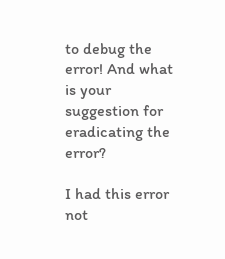to debug the error! And what is your suggestion for eradicating the error?

I had this error not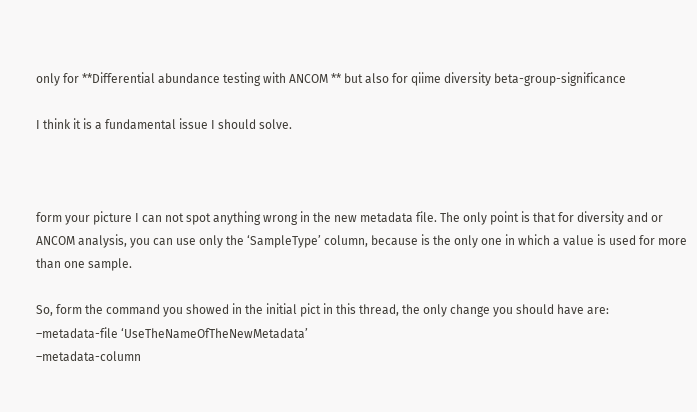only for **Differential abundance testing with ANCOM ** but also for qiime diversity beta-group-significance

I think it is a fundamental issue I should solve.



form your picture I can not spot anything wrong in the new metadata file. The only point is that for diversity and or ANCOM analysis, you can use only the ‘SampleType’ column, because is the only one in which a value is used for more than one sample.

So, form the command you showed in the initial pict in this thread, the only change you should have are:
–metadata-file ‘UseTheNameOfTheNewMetadata’
–metadata-column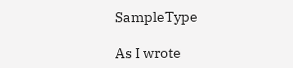SampleType

As I wrote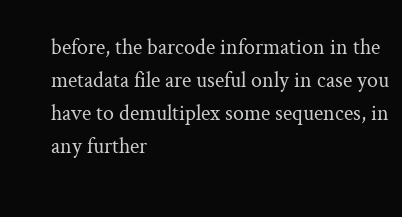before, the barcode information in the metadata file are useful only in case you have to demultiplex some sequences, in any further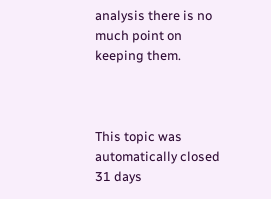analysis there is no much point on keeping them.



This topic was automatically closed 31 days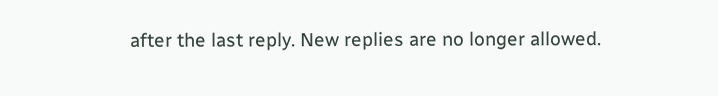after the last reply. New replies are no longer allowed.